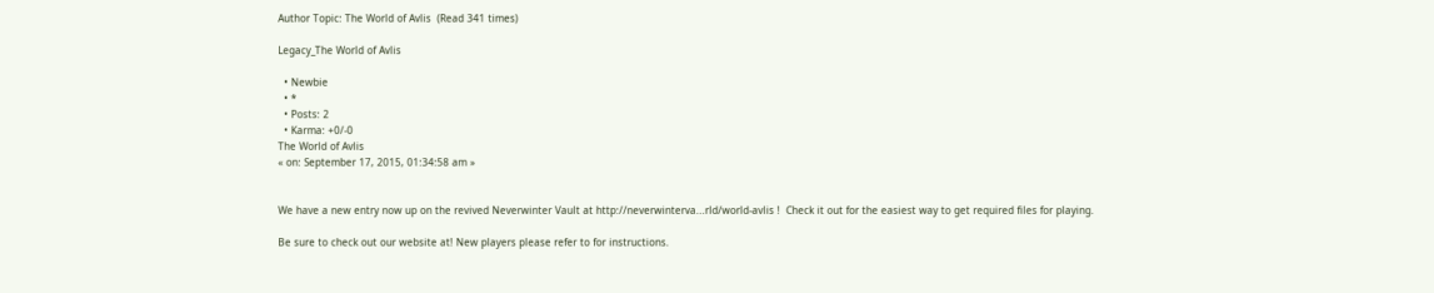Author Topic: The World of Avlis  (Read 341 times)

Legacy_The World of Avlis

  • Newbie
  • *
  • Posts: 2
  • Karma: +0/-0
The World of Avlis
« on: September 17, 2015, 01:34:58 am »


We have a new entry now up on the revived Neverwinter Vault at http://neverwinterva...rld/world-avlis !  Check it out for the easiest way to get required files for playing.

Be sure to check out our website at! New players please refer to for instructions.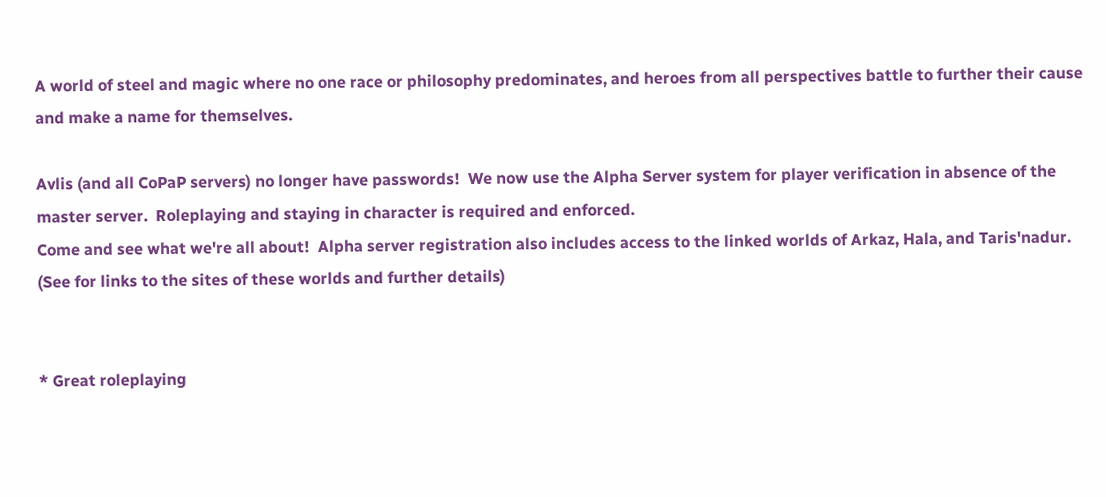A world of steel and magic where no one race or philosophy predominates, and heroes from all perspectives battle to further their cause and make a name for themselves.

Avlis (and all CoPaP servers) no longer have passwords!  We now use the Alpha Server system for player verification in absence of the master server.  Roleplaying and staying in character is required and enforced.
Come and see what we're all about!  Alpha server registration also includes access to the linked worlds of Arkaz, Hala, and Taris'nadur. (See for links to the sites of these worlds and further details)


* Great roleplaying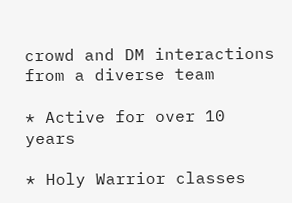crowd and DM interactions from a diverse team

* Active for over 10 years

* Holy Warrior classes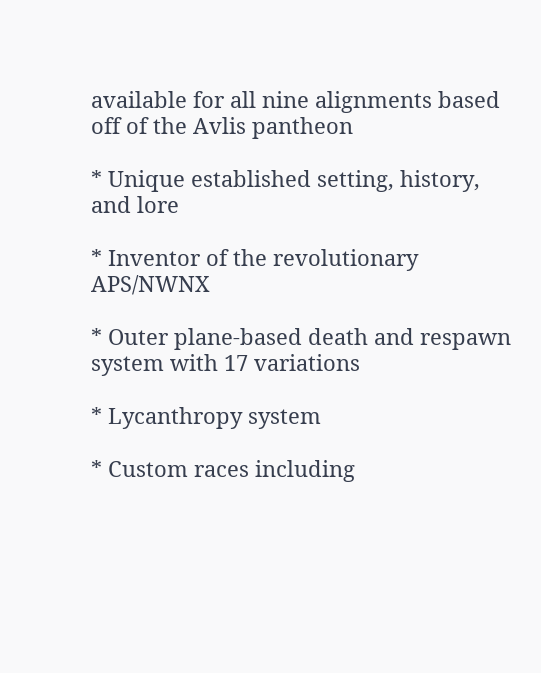available for all nine alignments based off of the Avlis pantheon

* Unique established setting, history, and lore

* Inventor of the revolutionary APS/NWNX

* Outer plane-based death and respawn system with 17 variations

* Lycanthropy system

* Custom races including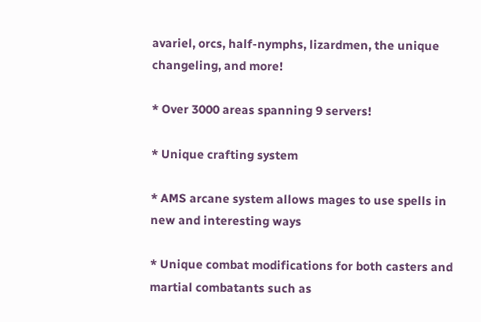avariel, orcs, half-nymphs, lizardmen, the unique changeling, and more!

* Over 3000 areas spanning 9 servers!

* Unique crafting system

* AMS arcane system allows mages to use spells in new and interesting ways

* Unique combat modifications for both casters and martial combatants such as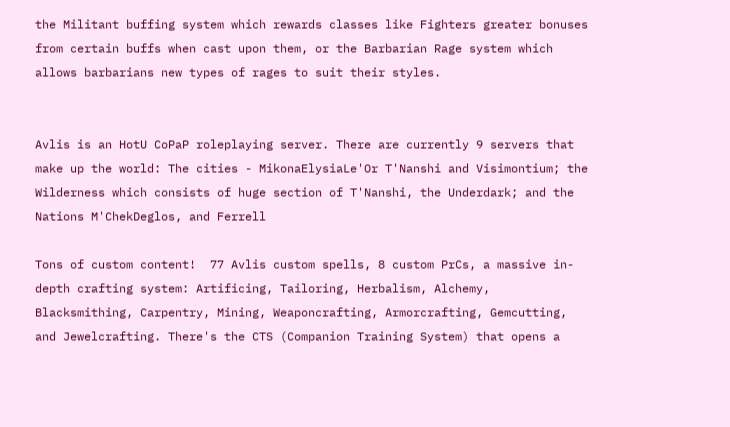the Militant buffing system which rewards classes like Fighters greater bonuses from certain buffs when cast upon them, or the Barbarian Rage system which allows barbarians new types of rages to suit their styles.


Avlis is an HotU CoPaP roleplaying server. There are currently 9 servers that make up the world: The cities - MikonaElysiaLe'Or T'Nanshi and Visimontium; the Wilderness which consists of huge section of T'Nanshi, the Underdark; and the Nations M'ChekDeglos, and Ferrell

Tons of custom content!  77 Avlis custom spells, 8 custom PrCs, a massive in-depth crafting system: Artificing, Tailoring, Herbalism, Alchemy, Blacksmithing, Carpentry, Mining, Weaponcrafting, Armorcrafting, Gemcutting, and Jewelcrafting. There's the CTS (Companion Training System) that opens a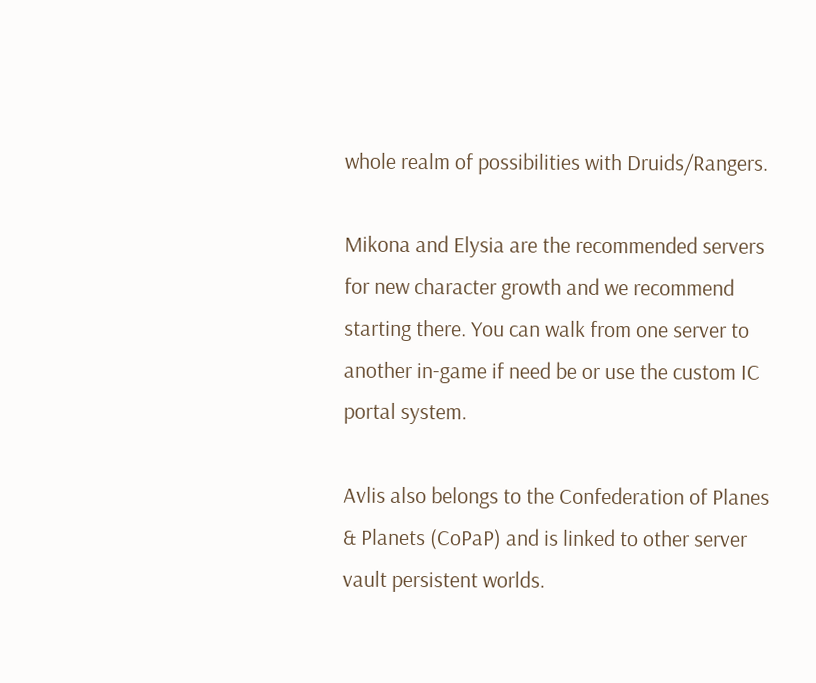whole realm of possibilities with Druids/Rangers.

Mikona and Elysia are the recommended servers for new character growth and we recommend starting there. You can walk from one server to another in-game if need be or use the custom IC portal system.

Avlis also belongs to the Confederation of Planes & Planets (CoPaP) and is linked to other server vault persistent worlds.